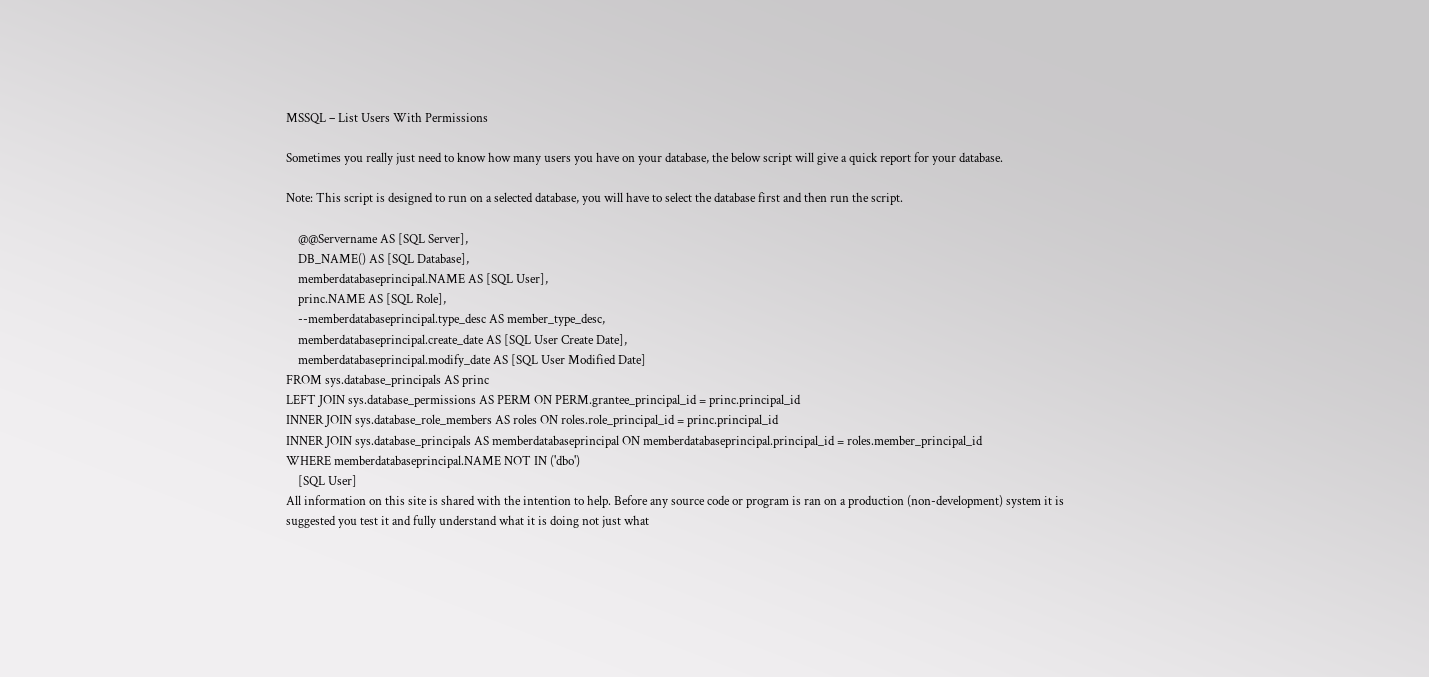MSSQL – List Users With Permissions

Sometimes you really just need to know how many users you have on your database, the below script will give a quick report for your database.

Note: This script is designed to run on a selected database, you will have to select the database first and then run the script.

    @@Servername AS [SQL Server],
    DB_NAME() AS [SQL Database],
    memberdatabaseprincipal.NAME AS [SQL User],
    princ.NAME AS [SQL Role],
    --memberdatabaseprincipal.type_desc AS member_type_desc,
    memberdatabaseprincipal.create_date AS [SQL User Create Date],
    memberdatabaseprincipal.modify_date AS [SQL User Modified Date]
FROM sys.database_principals AS princ
LEFT JOIN sys.database_permissions AS PERM ON PERM.grantee_principal_id = princ.principal_id
INNER JOIN sys.database_role_members AS roles ON roles.role_principal_id = princ.principal_id
INNER JOIN sys.database_principals AS memberdatabaseprincipal ON memberdatabaseprincipal.principal_id = roles.member_principal_id
WHERE memberdatabaseprincipal.NAME NOT IN ('dbo')
    [SQL User]
All information on this site is shared with the intention to help. Before any source code or program is ran on a production (non-development) system it is suggested you test it and fully understand what it is doing not just what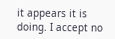it appears it is doing. I accept no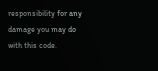responsibility for any damage you may do with this code.